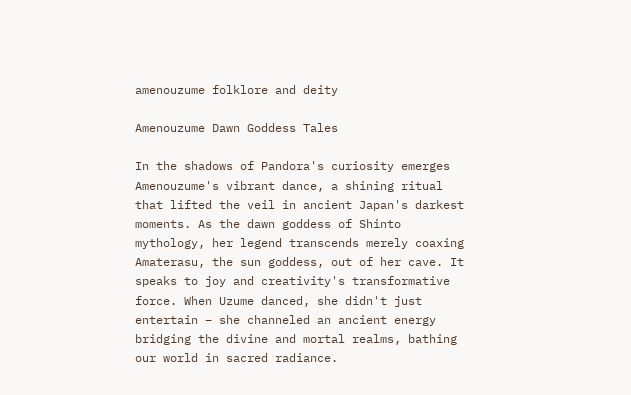amenouzume folklore and deity

Amenouzume Dawn Goddess Tales

In the shadows of Pandora's curiosity emerges Amenouzume's vibrant dance, a shining ritual that lifted the veil in ancient Japan's darkest moments. As the dawn goddess of Shinto mythology, her legend transcends merely coaxing Amaterasu, the sun goddess, out of her cave. It speaks to joy and creativity's transformative force. When Uzume danced, she didn't just entertain – she channeled an ancient energy bridging the divine and mortal realms, bathing our world in sacred radiance.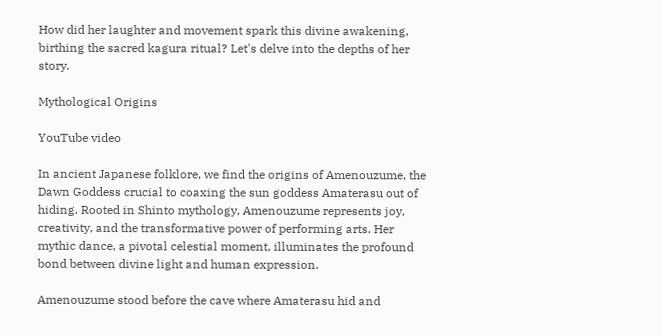How did her laughter and movement spark this divine awakening, birthing the sacred kagura ritual? Let's delve into the depths of her story.

Mythological Origins

YouTube video

In ancient Japanese folklore, we find the origins of Amenouzume, the Dawn Goddess crucial to coaxing the sun goddess Amaterasu out of hiding. Rooted in Shinto mythology, Amenouzume represents joy, creativity, and the transformative power of performing arts. Her mythic dance, a pivotal celestial moment, illuminates the profound bond between divine light and human expression.

Amenouzume stood before the cave where Amaterasu hid and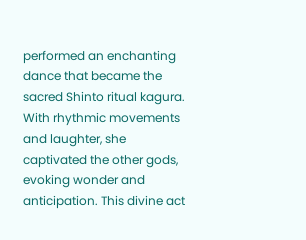performed an enchanting dance that became the sacred Shinto ritual kagura. With rhythmic movements and laughter, she captivated the other gods, evoking wonder and anticipation. This divine act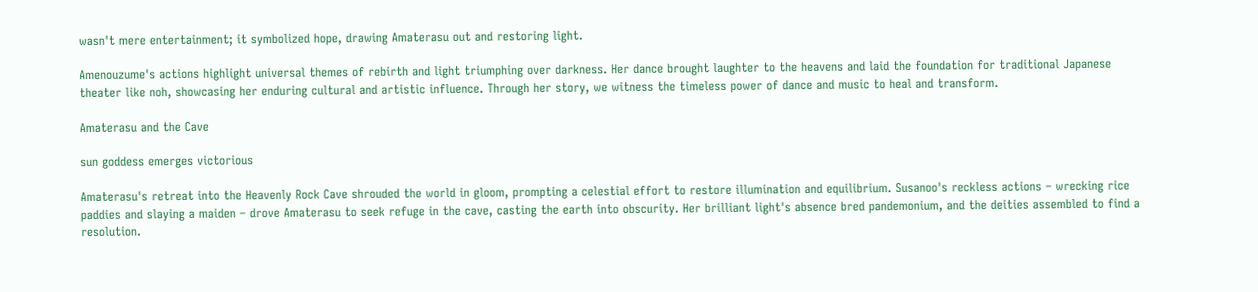wasn't mere entertainment; it symbolized hope, drawing Amaterasu out and restoring light.

Amenouzume's actions highlight universal themes of rebirth and light triumphing over darkness. Her dance brought laughter to the heavens and laid the foundation for traditional Japanese theater like noh, showcasing her enduring cultural and artistic influence. Through her story, we witness the timeless power of dance and music to heal and transform.

Amaterasu and the Cave

sun goddess emerges victorious

Amaterasu's retreat into the Heavenly Rock Cave shrouded the world in gloom, prompting a celestial effort to restore illumination and equilibrium. Susanoo's reckless actions – wrecking rice paddies and slaying a maiden – drove Amaterasu to seek refuge in the cave, casting the earth into obscurity. Her brilliant light's absence bred pandemonium, and the deities assembled to find a resolution.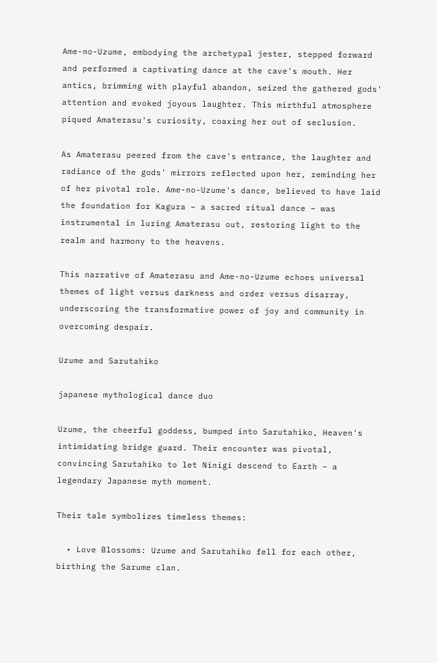Ame-no-Uzume, embodying the archetypal jester, stepped forward and performed a captivating dance at the cave's mouth. Her antics, brimming with playful abandon, seized the gathered gods' attention and evoked joyous laughter. This mirthful atmosphere piqued Amaterasu's curiosity, coaxing her out of seclusion.

As Amaterasu peered from the cave's entrance, the laughter and radiance of the gods' mirrors reflected upon her, reminding her of her pivotal role. Ame-no-Uzume's dance, believed to have laid the foundation for Kagura – a sacred ritual dance – was instrumental in luring Amaterasu out, restoring light to the realm and harmony to the heavens.

This narrative of Amaterasu and Ame-no-Uzume echoes universal themes of light versus darkness and order versus disarray, underscoring the transformative power of joy and community in overcoming despair.

Uzume and Sarutahiko

japanese mythological dance duo

Uzume, the cheerful goddess, bumped into Sarutahiko, Heaven's intimidating bridge guard. Their encounter was pivotal, convincing Sarutahiko to let Ninigi descend to Earth – a legendary Japanese myth moment.

Their tale symbolizes timeless themes:

  • Love Blossoms: Uzume and Sarutahiko fell for each other, birthing the Sarume clan.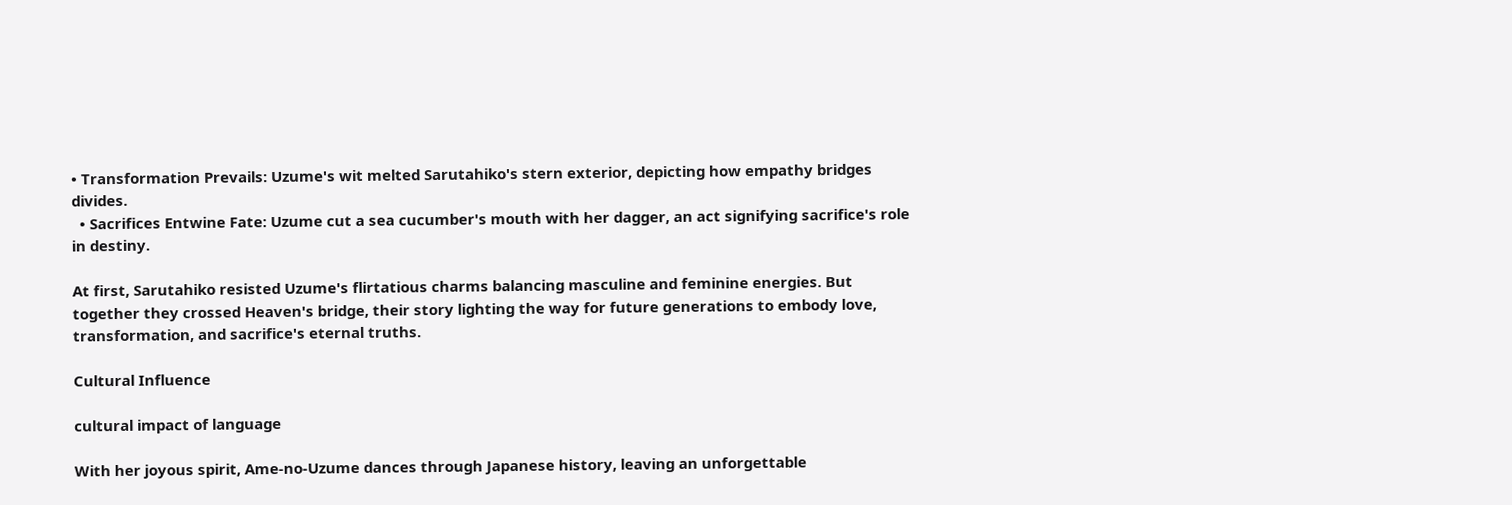• Transformation Prevails: Uzume's wit melted Sarutahiko's stern exterior, depicting how empathy bridges divides.
  • Sacrifices Entwine Fate: Uzume cut a sea cucumber's mouth with her dagger, an act signifying sacrifice's role in destiny.

At first, Sarutahiko resisted Uzume's flirtatious charms balancing masculine and feminine energies. But together they crossed Heaven's bridge, their story lighting the way for future generations to embody love, transformation, and sacrifice's eternal truths.

Cultural Influence

cultural impact of language

With her joyous spirit, Ame-no-Uzume dances through Japanese history, leaving an unforgettable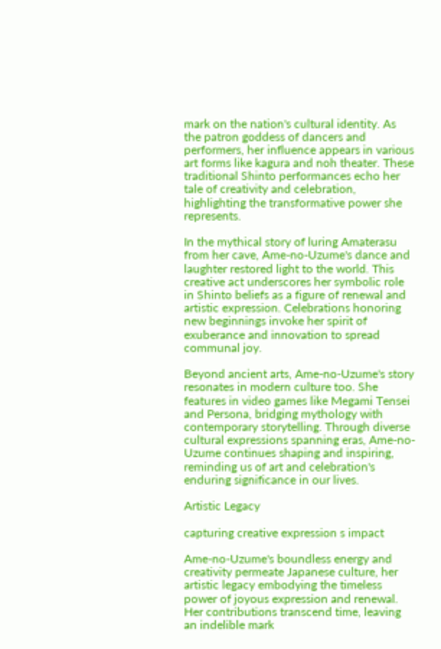mark on the nation's cultural identity. As the patron goddess of dancers and performers, her influence appears in various art forms like kagura and noh theater. These traditional Shinto performances echo her tale of creativity and celebration, highlighting the transformative power she represents.

In the mythical story of luring Amaterasu from her cave, Ame-no-Uzume's dance and laughter restored light to the world. This creative act underscores her symbolic role in Shinto beliefs as a figure of renewal and artistic expression. Celebrations honoring new beginnings invoke her spirit of exuberance and innovation to spread communal joy.

Beyond ancient arts, Ame-no-Uzume's story resonates in modern culture too. She features in video games like Megami Tensei and Persona, bridging mythology with contemporary storytelling. Through diverse cultural expressions spanning eras, Ame-no-Uzume continues shaping and inspiring, reminding us of art and celebration's enduring significance in our lives.

Artistic Legacy

capturing creative expression s impact

Ame-no-Uzume's boundless energy and creativity permeate Japanese culture, her artistic legacy embodying the timeless power of joyous expression and renewal. Her contributions transcend time, leaving an indelible mark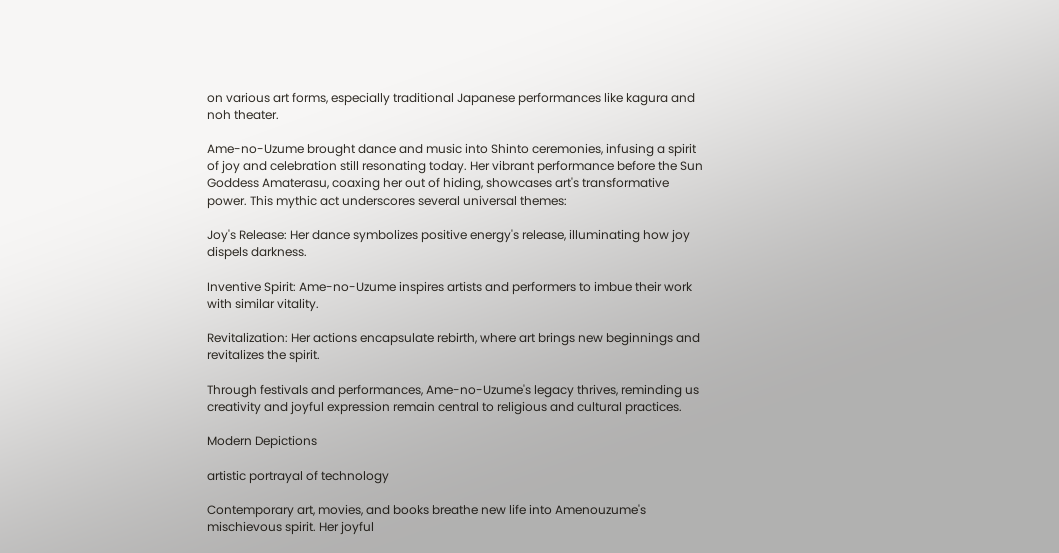on various art forms, especially traditional Japanese performances like kagura and noh theater.

Ame-no-Uzume brought dance and music into Shinto ceremonies, infusing a spirit of joy and celebration still resonating today. Her vibrant performance before the Sun Goddess Amaterasu, coaxing her out of hiding, showcases art's transformative power. This mythic act underscores several universal themes:

Joy's Release: Her dance symbolizes positive energy's release, illuminating how joy dispels darkness.

Inventive Spirit: Ame-no-Uzume inspires artists and performers to imbue their work with similar vitality.

Revitalization: Her actions encapsulate rebirth, where art brings new beginnings and revitalizes the spirit.

Through festivals and performances, Ame-no-Uzume's legacy thrives, reminding us creativity and joyful expression remain central to religious and cultural practices.

Modern Depictions

artistic portrayal of technology

Contemporary art, movies, and books breathe new life into Amenouzume's mischievous spirit. Her joyful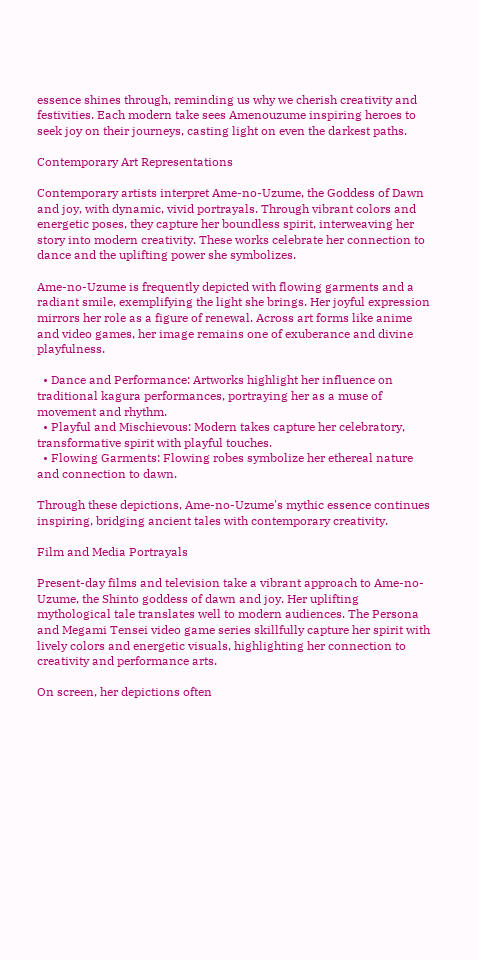essence shines through, reminding us why we cherish creativity and festivities. Each modern take sees Amenouzume inspiring heroes to seek joy on their journeys, casting light on even the darkest paths.

Contemporary Art Representations

Contemporary artists interpret Ame-no-Uzume, the Goddess of Dawn and joy, with dynamic, vivid portrayals. Through vibrant colors and energetic poses, they capture her boundless spirit, interweaving her story into modern creativity. These works celebrate her connection to dance and the uplifting power she symbolizes.

Ame-no-Uzume is frequently depicted with flowing garments and a radiant smile, exemplifying the light she brings. Her joyful expression mirrors her role as a figure of renewal. Across art forms like anime and video games, her image remains one of exuberance and divine playfulness.

  • Dance and Performance: Artworks highlight her influence on traditional kagura performances, portraying her as a muse of movement and rhythm.
  • Playful and Mischievous: Modern takes capture her celebratory, transformative spirit with playful touches.
  • Flowing Garments: Flowing robes symbolize her ethereal nature and connection to dawn.

Through these depictions, Ame-no-Uzume's mythic essence continues inspiring, bridging ancient tales with contemporary creativity.

Film and Media Portrayals

Present-day films and television take a vibrant approach to Ame-no-Uzume, the Shinto goddess of dawn and joy. Her uplifting mythological tale translates well to modern audiences. The Persona and Megami Tensei video game series skillfully capture her spirit with lively colors and energetic visuals, highlighting her connection to creativity and performance arts.

On screen, her depictions often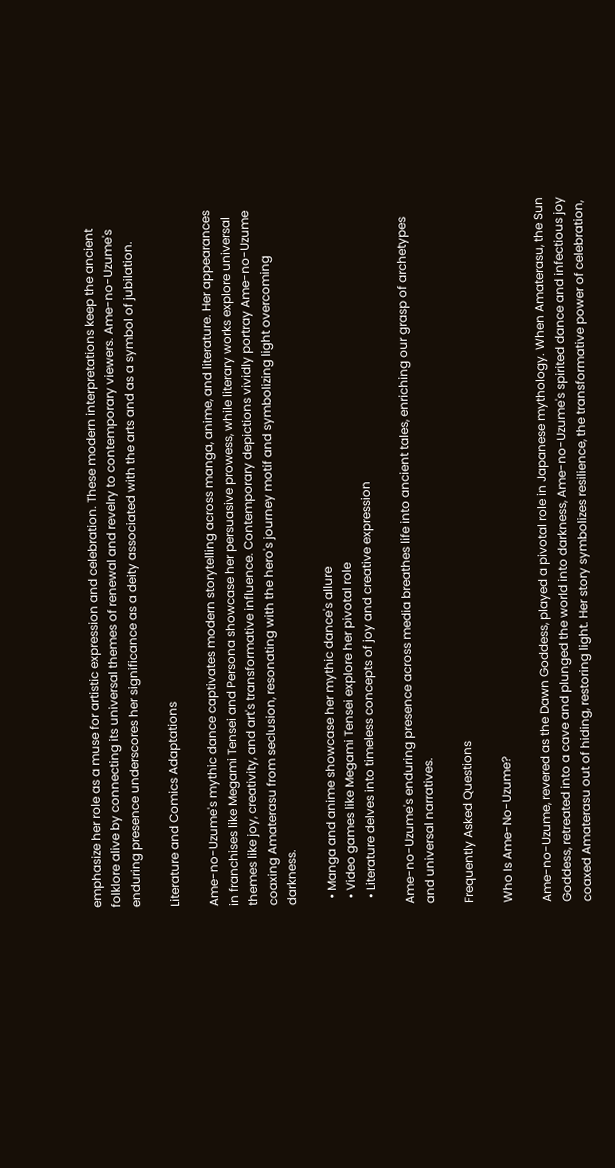emphasize her role as a muse for artistic expression and celebration. These modern interpretations keep the ancient folklore alive by connecting its universal themes of renewal and revelry to contemporary viewers. Ame-no-Uzume's enduring presence underscores her significance as a deity associated with the arts and as a symbol of jubilation.

Literature and Comics Adaptations

Ame-no-Uzume's mythic dance captivates modern storytelling across manga, anime, and literature. Her appearances in franchises like Megami Tensei and Persona showcase her persuasive prowess, while literary works explore universal themes like joy, creativity, and art's transformative influence. Contemporary depictions vividly portray Ame-no-Uzume coaxing Amaterasu from seclusion, resonating with the hero's journey motif and symbolizing light overcoming darkness.

  • Manga and anime showcase her mythic dance's allure
  • Video games like Megami Tensei explore her pivotal role
  • Literature delves into timeless concepts of joy and creative expression

Ame-no-Uzume's enduring presence across media breathes life into ancient tales, enriching our grasp of archetypes and universal narratives.

Frequently Asked Questions

Who Is Ame-No-Uzume?

Ame-no-Uzume, revered as the Dawn Goddess, played a pivotal role in Japanese mythology. When Amaterasu, the Sun Goddess, retreated into a cave and plunged the world into darkness, Ame-no-Uzume's spirited dance and infectious joy coaxed Amaterasu out of hiding, restoring light. Her story symbolizes resilience, the transformative power of celebration,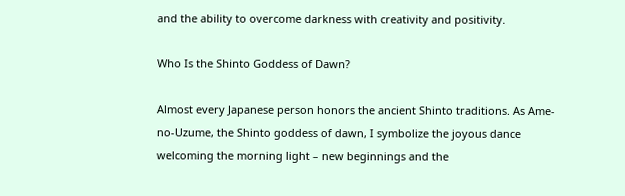and the ability to overcome darkness with creativity and positivity.

Who Is the Shinto Goddess of Dawn?

Almost every Japanese person honors the ancient Shinto traditions. As Ame-no-Uzume, the Shinto goddess of dawn, I symbolize the joyous dance welcoming the morning light – new beginnings and the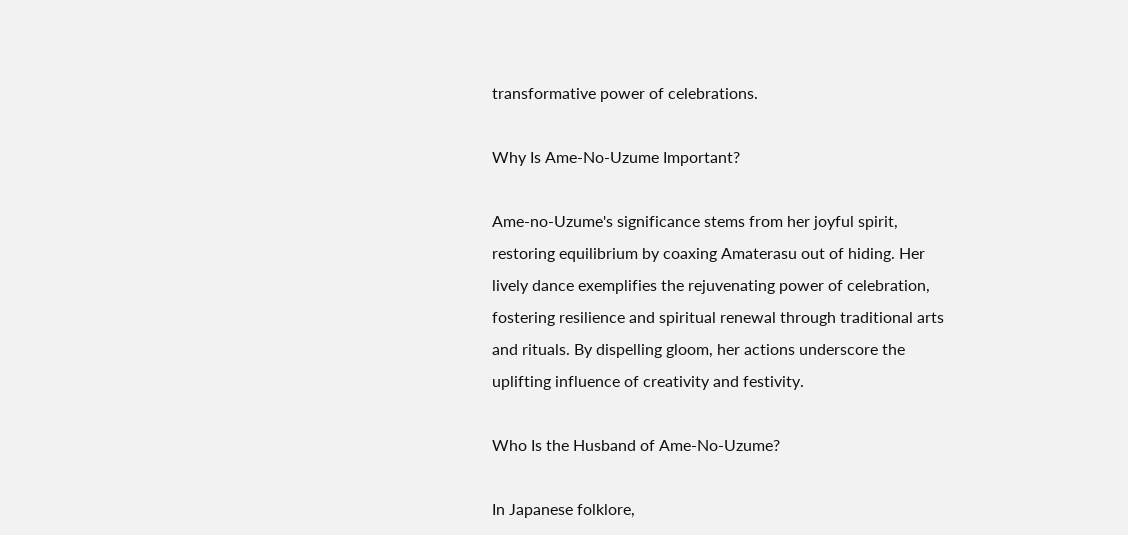transformative power of celebrations.

Why Is Ame-No-Uzume Important?

Ame-no-Uzume's significance stems from her joyful spirit, restoring equilibrium by coaxing Amaterasu out of hiding. Her lively dance exemplifies the rejuvenating power of celebration, fostering resilience and spiritual renewal through traditional arts and rituals. By dispelling gloom, her actions underscore the uplifting influence of creativity and festivity.

Who Is the Husband of Ame-No-Uzume?

In Japanese folklore,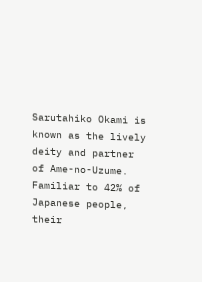Sarutahiko Okami is known as the lively deity and partner of Ame-no-Uzume. Familiar to 42% of Japanese people, their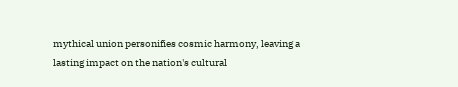mythical union personifies cosmic harmony, leaving a lasting impact on the nation's cultural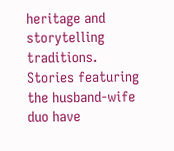heritage and storytelling traditions. Stories featuring the husband-wife duo have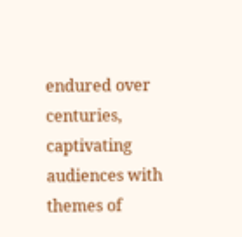endured over centuries, captivating audiences with themes of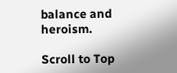balance and heroism.

Scroll to Top